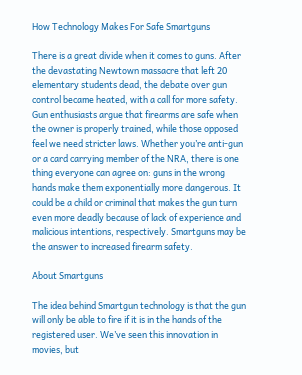How Technology Makes For Safe Smartguns

There is a great divide when it comes to guns. After the devastating Newtown massacre that left 20 elementary students dead, the debate over gun control became heated, with a call for more safety. Gun enthusiasts argue that firearms are safe when the owner is properly trained, while those opposed feel we need stricter laws. Whether you’re anti-gun or a card carrying member of the NRA, there is one thing everyone can agree on: guns in the wrong hands make them exponentially more dangerous. It could be a child or criminal that makes the gun turn even more deadly because of lack of experience and malicious intentions, respectively. Smartguns may be the answer to increased firearm safety.

About Smartguns

The idea behind Smartgun technology is that the gun will only be able to fire if it is in the hands of the registered user. We’ve seen this innovation in movies, but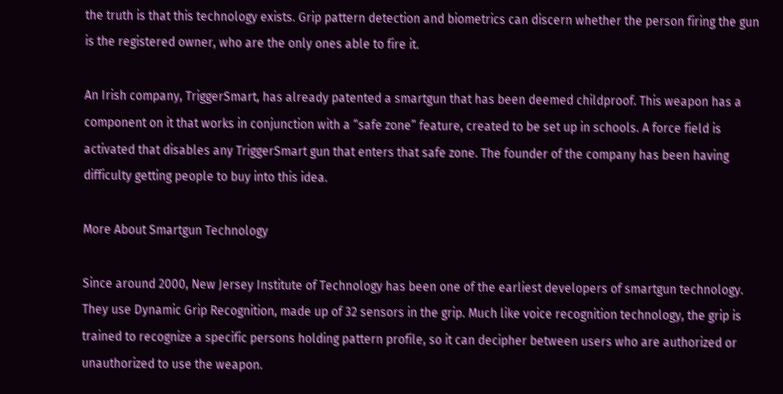the truth is that this technology exists. Grip pattern detection and biometrics can discern whether the person firing the gun is the registered owner, who are the only ones able to fire it.

An Irish company, TriggerSmart, has already patented a smartgun that has been deemed childproof. This weapon has a component on it that works in conjunction with a “safe zone” feature, created to be set up in schools. A force field is activated that disables any TriggerSmart gun that enters that safe zone. The founder of the company has been having difficulty getting people to buy into this idea.

More About Smartgun Technology

Since around 2000, New Jersey Institute of Technology has been one of the earliest developers of smartgun technology. They use Dynamic Grip Recognition, made up of 32 sensors in the grip. Much like voice recognition technology, the grip is trained to recognize a specific persons holding pattern profile, so it can decipher between users who are authorized or unauthorized to use the weapon.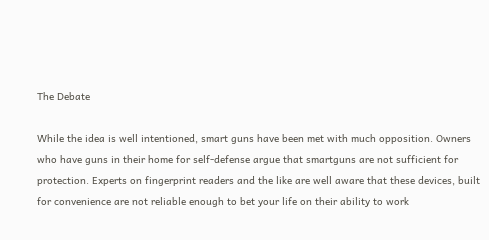The Debate

While the idea is well intentioned, smart guns have been met with much opposition. Owners who have guns in their home for self-defense argue that smartguns are not sufficient for protection. Experts on fingerprint readers and the like are well aware that these devices, built for convenience are not reliable enough to bet your life on their ability to work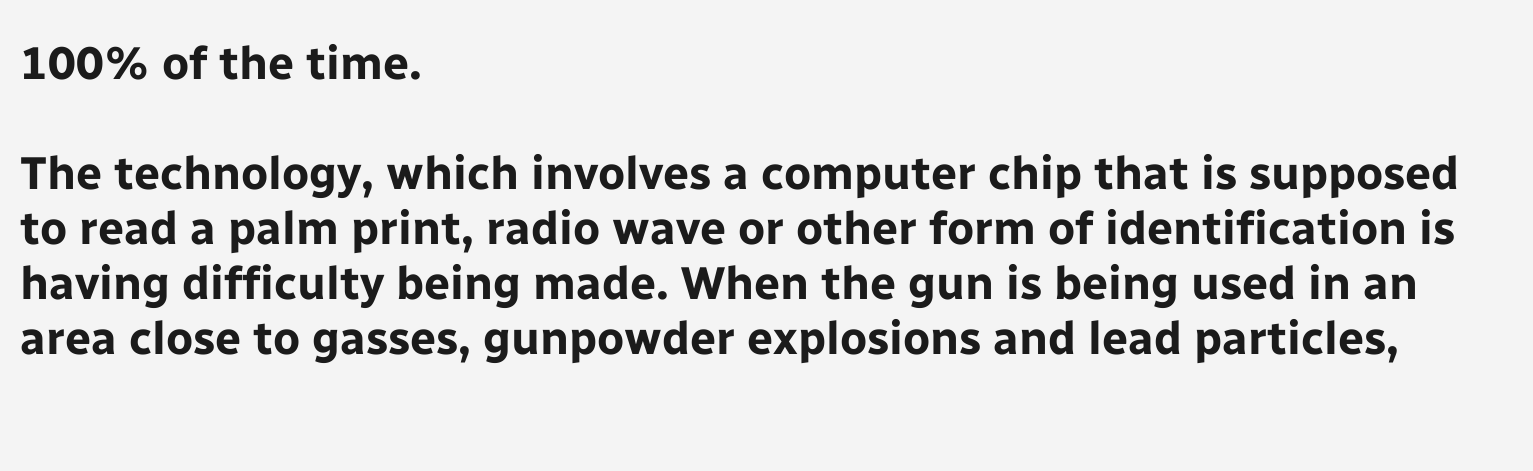100% of the time.

The technology, which involves a computer chip that is supposed to read a palm print, radio wave or other form of identification is having difficulty being made. When the gun is being used in an area close to gasses, gunpowder explosions and lead particles,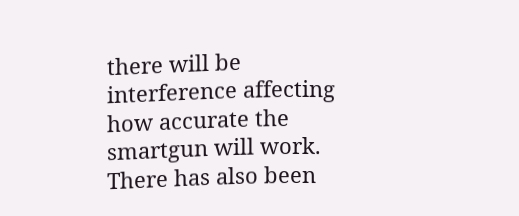there will be interference affecting how accurate the smartgun will work. There has also been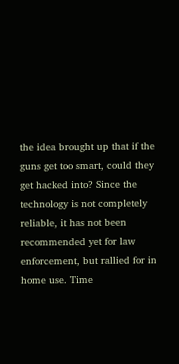the idea brought up that if the guns get too smart, could they get hacked into? Since the technology is not completely reliable, it has not been recommended yet for law enforcement, but rallied for in home use. Time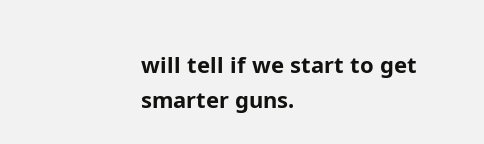will tell if we start to get smarter guns.